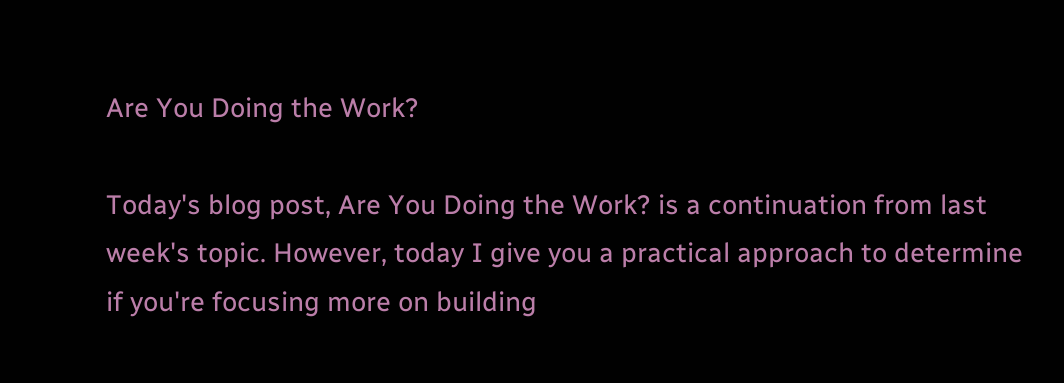Are You Doing the Work?

Today's blog post, Are You Doing the Work? is a continuation from last week's topic. However, today I give you a practical approach to determine if you're focusing more on building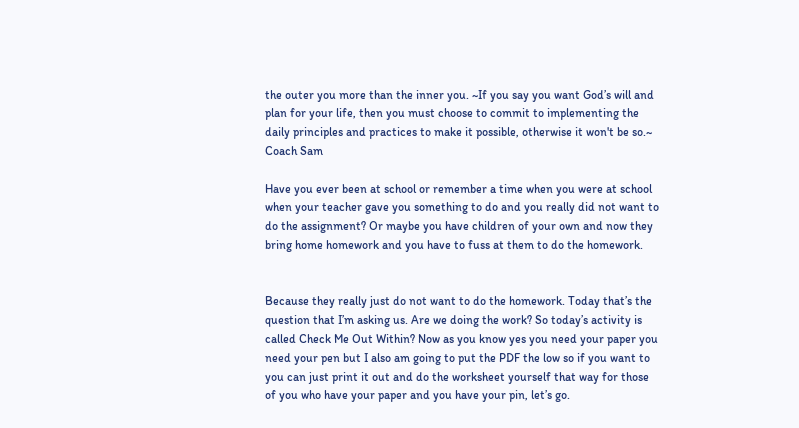the outer you more than the inner you. ~If you say you want God’s will and plan for your life, then you must choose to commit to implementing the daily principles and practices to make it possible, otherwise it won't be so.~ Coach Sam

Have you ever been at school or remember a time when you were at school when your teacher gave you something to do and you really did not want to do the assignment? Or maybe you have children of your own and now they bring home homework and you have to fuss at them to do the homework.


Because they really just do not want to do the homework. Today that’s the question that I’m asking us. Are we doing the work? So today’s activity is called Check Me Out Within? Now as you know yes you need your paper you need your pen but I also am going to put the PDF the low so if you want to you can just print it out and do the worksheet yourself that way for those of you who have your paper and you have your pin, let’s go.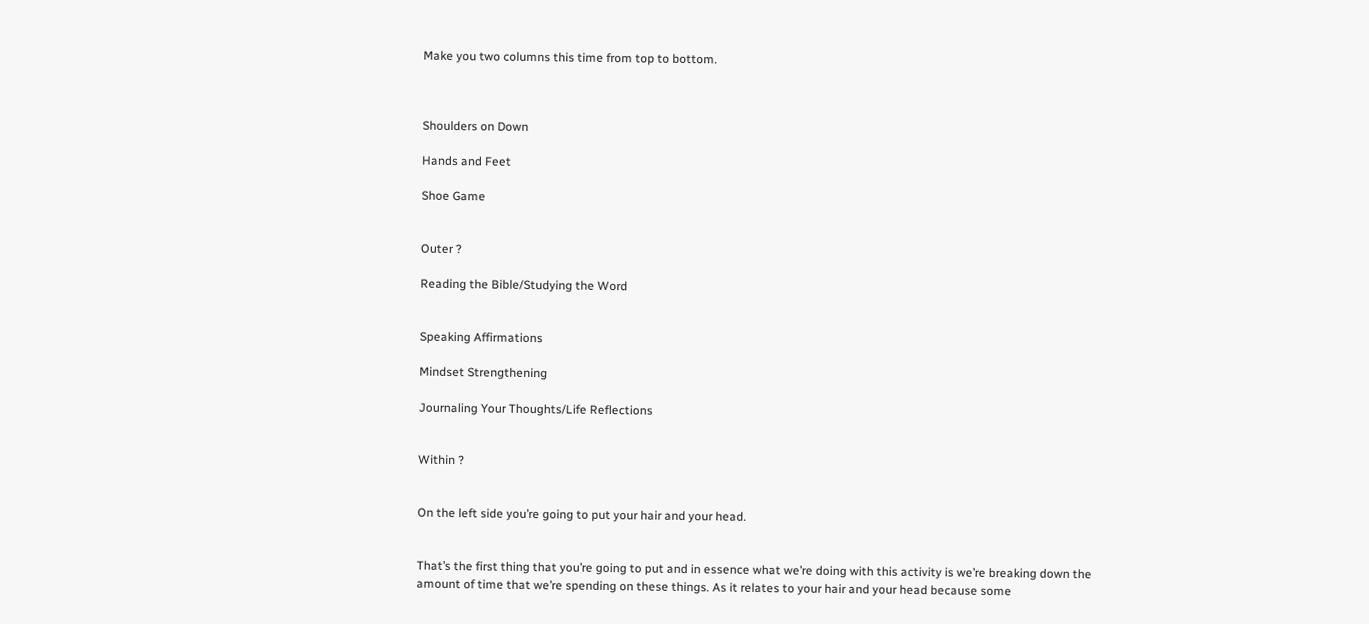Make you two columns this time from top to bottom.



Shoulders on Down

Hands and Feet

Shoe Game


Outer ?

Reading the Bible/Studying the Word


Speaking Affirmations

Mindset Strengthening

Journaling Your Thoughts/Life Reflections


Within ?


On the left side you’re going to put your hair and your head.


That’s the first thing that you’re going to put and in essence what we’re doing with this activity is we’re breaking down the amount of time that we’re spending on these things. As it relates to your hair and your head because some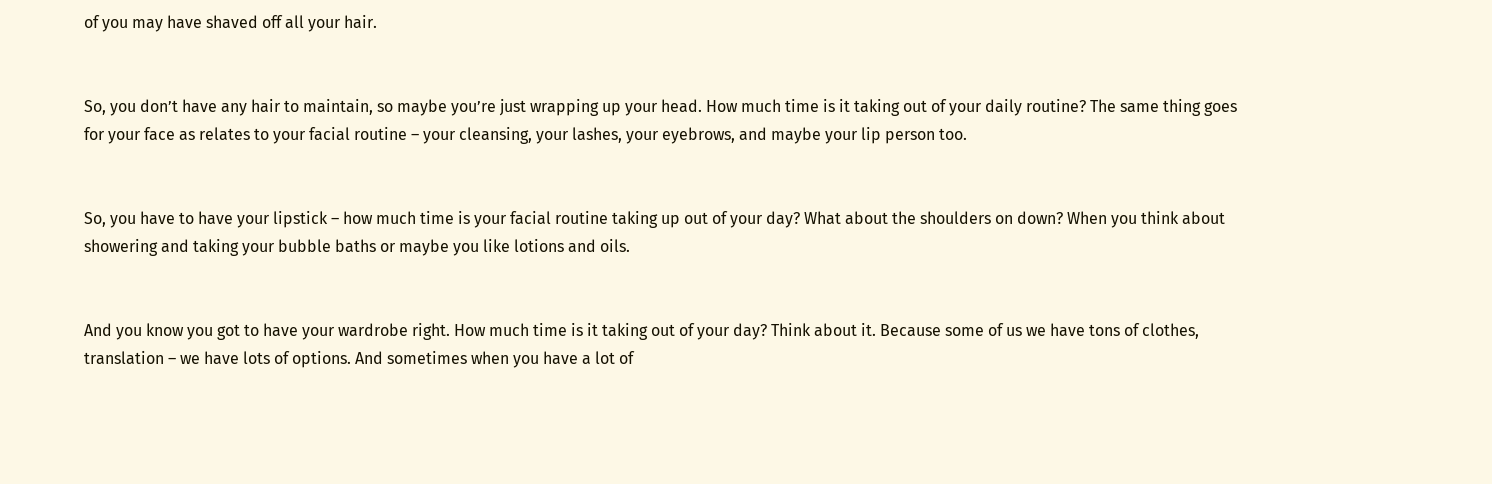of you may have shaved off all your hair.


So, you don’t have any hair to maintain, so maybe you’re just wrapping up your head. How much time is it taking out of your daily routine? The same thing goes for your face as relates to your facial routine – your cleansing, your lashes, your eyebrows, and maybe your lip person too.


So, you have to have your lipstick – how much time is your facial routine taking up out of your day? What about the shoulders on down? When you think about showering and taking your bubble baths or maybe you like lotions and oils.


And you know you got to have your wardrobe right. How much time is it taking out of your day? Think about it. Because some of us we have tons of clothes, translation – we have lots of options. And sometimes when you have a lot of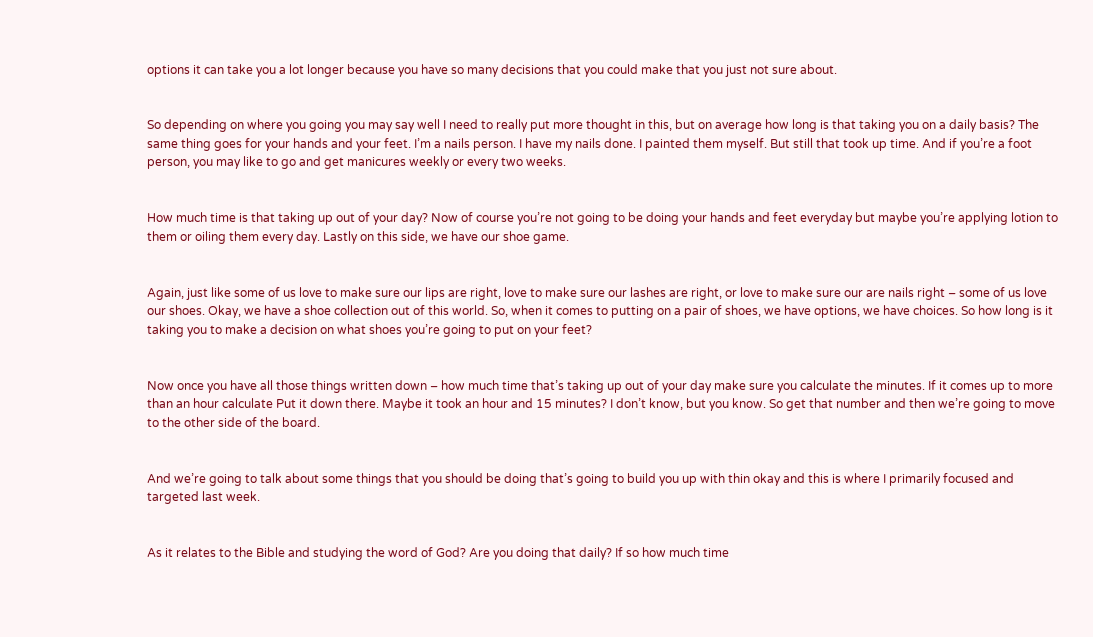options it can take you a lot longer because you have so many decisions that you could make that you just not sure about.


So depending on where you going you may say well I need to really put more thought in this, but on average how long is that taking you on a daily basis? The same thing goes for your hands and your feet. I’m a nails person. I have my nails done. I painted them myself. But still that took up time. And if you’re a foot person, you may like to go and get manicures weekly or every two weeks.


How much time is that taking up out of your day? Now of course you’re not going to be doing your hands and feet everyday but maybe you’re applying lotion to them or oiling them every day. Lastly on this side, we have our shoe game.


Again, just like some of us love to make sure our lips are right, love to make sure our lashes are right, or love to make sure our are nails right – some of us love our shoes. Okay, we have a shoe collection out of this world. So, when it comes to putting on a pair of shoes, we have options, we have choices. So how long is it taking you to make a decision on what shoes you’re going to put on your feet?


Now once you have all those things written down – how much time that’s taking up out of your day make sure you calculate the minutes. If it comes up to more than an hour calculate Put it down there. Maybe it took an hour and 15 minutes? I don’t know, but you know. So get that number and then we’re going to move to the other side of the board.


And we’re going to talk about some things that you should be doing that’s going to build you up with thin okay and this is where I primarily focused and targeted last week.


As it relates to the Bible and studying the word of God? Are you doing that daily? If so how much time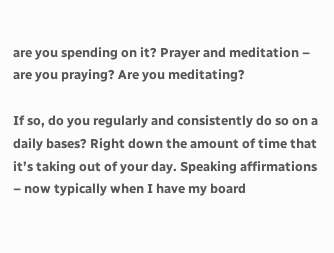are you spending on it? Prayer and meditation – are you praying? Are you meditating?

If so, do you regularly and consistently do so on a daily bases? Right down the amount of time that it’s taking out of your day. Speaking affirmations – now typically when I have my board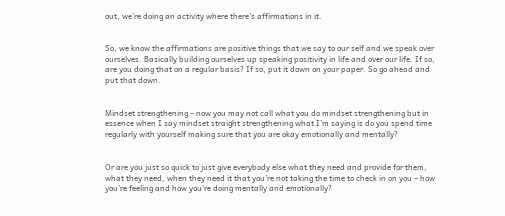out, we’re doing an activity where there’s affirmations in it.


So, we know the affirmations are positive things that we say to our self and we speak over ourselves. Basically building ourselves up speaking positivity in life and over our life. If so, are you doing that on a regular basis? If so, put it down on your paper. So go ahead and put that down.


Mindset strengthening – now you may not call what you do mindset strengthening but in essence when I say mindset straight strengthening what I’m saying is do you spend time regularly with yourself making sure that you are okay emotionally and mentally?


Or are you just so quick to just give everybody else what they need and provide for them, what they need, when they need it that you’re not taking the time to check in on you – how you’re feeling and how you’re doing mentally and emotionally?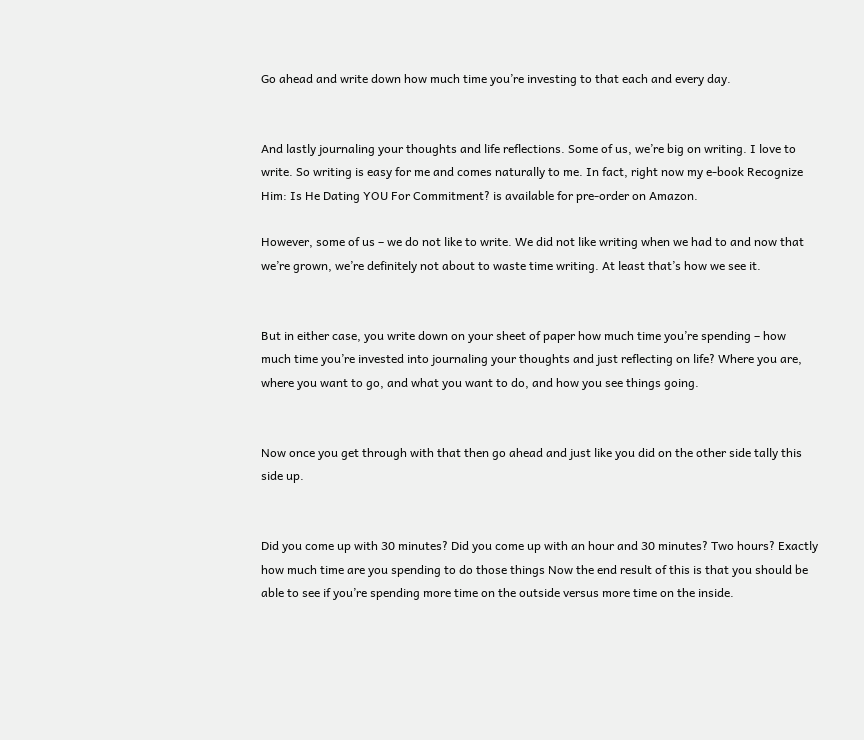Go ahead and write down how much time you’re investing to that each and every day.


And lastly journaling your thoughts and life reflections. Some of us, we’re big on writing. I love to write. So writing is easy for me and comes naturally to me. In fact, right now my e-book Recognize Him: Is He Dating YOU For Commitment? is available for pre-order on Amazon.

However, some of us – we do not like to write. We did not like writing when we had to and now that we’re grown, we’re definitely not about to waste time writing. At least that’s how we see it.


But in either case, you write down on your sheet of paper how much time you’re spending – how much time you’re invested into journaling your thoughts and just reflecting on life? Where you are, where you want to go, and what you want to do, and how you see things going.


Now once you get through with that then go ahead and just like you did on the other side tally this side up.


Did you come up with 30 minutes? Did you come up with an hour and 30 minutes? Two hours? Exactly how much time are you spending to do those things Now the end result of this is that you should be able to see if you’re spending more time on the outside versus more time on the inside.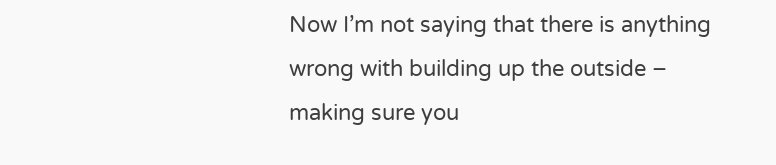Now I’m not saying that there is anything wrong with building up the outside – making sure you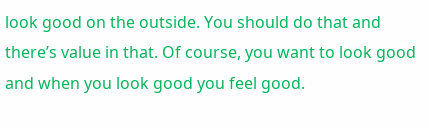look good on the outside. You should do that and there’s value in that. Of course, you want to look good and when you look good you feel good.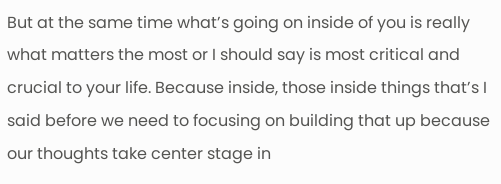But at the same time what’s going on inside of you is really what matters the most or I should say is most critical and crucial to your life. Because inside, those inside things that’s I said before we need to focusing on building that up because our thoughts take center stage in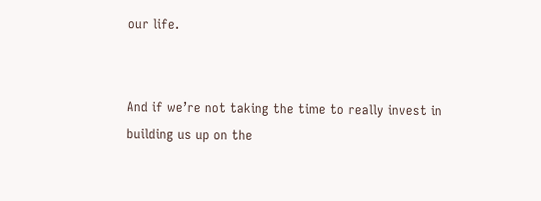our life.


And if we’re not taking the time to really invest in building us up on the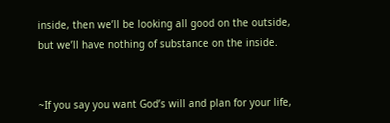inside, then we’ll be looking all good on the outside, but we’ll have nothing of substance on the inside.


~If you say you want God’s will and plan for your life,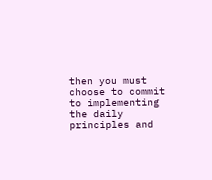then you must choose to commit to implementing the daily principles and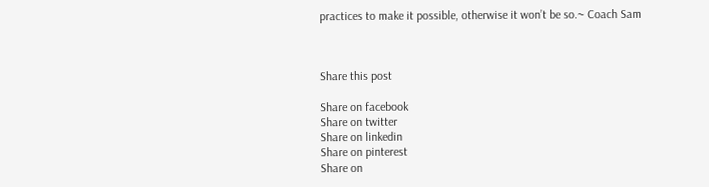practices to make it possible, otherwise it won’t be so.~ Coach Sam



Share this post

Share on facebook
Share on twitter
Share on linkedin
Share on pinterest
Share on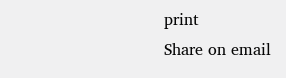print
Share on email